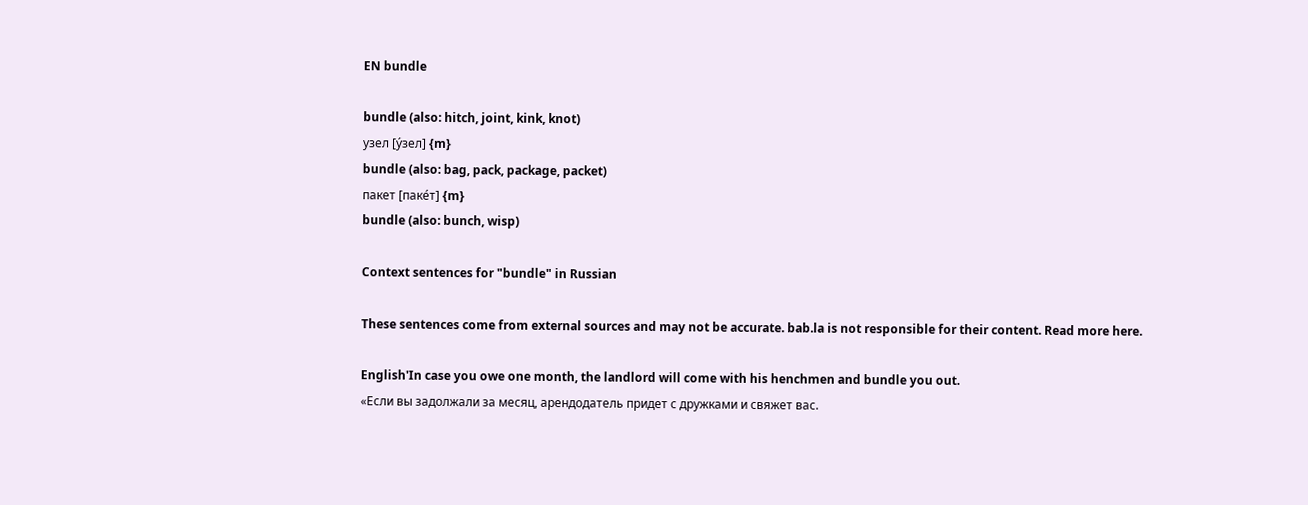EN bundle

bundle (also: hitch, joint, kink, knot)
узел [у́зел] {m}
bundle (also: bag, pack, package, packet)
пакет [паке́т] {m}
bundle (also: bunch, wisp)

Context sentences for "bundle" in Russian

These sentences come from external sources and may not be accurate. bab.la is not responsible for their content. Read more here.

English'In case you owe one month, the landlord will come with his henchmen and bundle you out.
«Если вы задолжали за месяц, арендодатель придет с дружками и свяжет вас.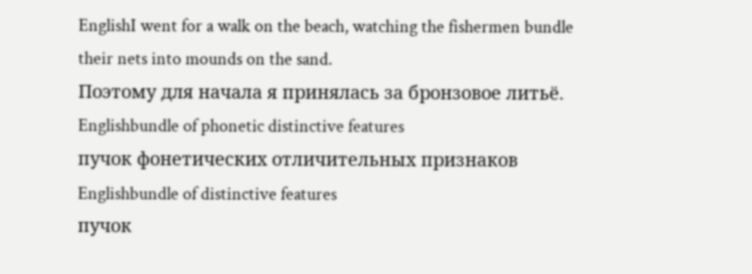EnglishI went for a walk on the beach, watching the fishermen bundle their nets into mounds on the sand.
Поэтому для начала я принялась за бронзовое литьё.
Englishbundle of phonetic distinctive features
пучок фонетических отличительных признаков
Englishbundle of distinctive features
пучок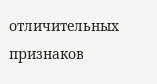отличительных признаков